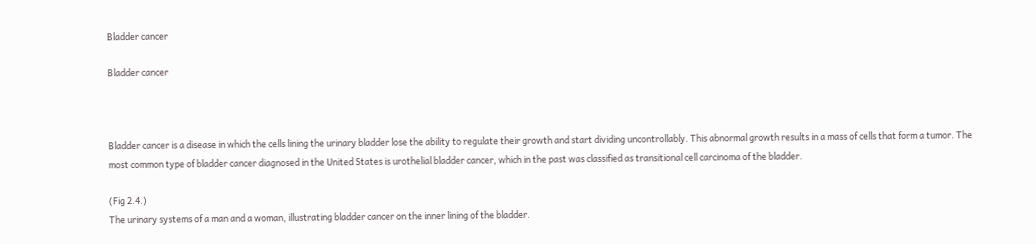Bladder cancer

Bladder cancer



Bladder cancer is a disease in which the cells lining the urinary bladder lose the ability to regulate their growth and start dividing uncontrollably. This abnormal growth results in a mass of cells that form a tumor. The most common type of bladder cancer diagnosed in the United States is urothelial bladder cancer, which in the past was classified as transitional cell carcinoma of the bladder.

(Fig 2.4.)
The urinary systems of a man and a woman, illustrating bladder cancer on the inner lining of the bladder.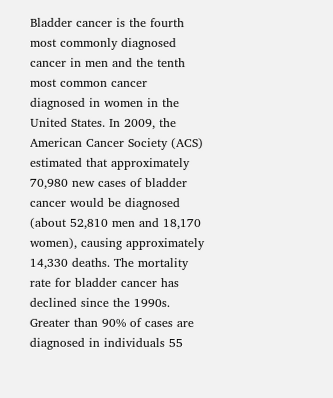Bladder cancer is the fourth most commonly diagnosed cancer in men and the tenth most common cancer diagnosed in women in the United States. In 2009, the American Cancer Society (ACS) estimated that approximately 70,980 new cases of bladder cancer would be diagnosed (about 52,810 men and 18,170 women), causing approximately 14,330 deaths. The mortality rate for bladder cancer has declined since the 1990s. Greater than 90% of cases are diagnosed in individuals 55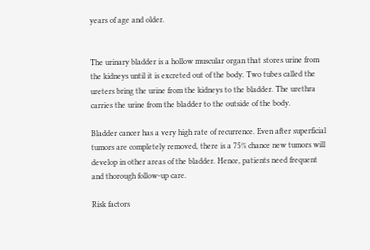years of age and older.


The urinary bladder is a hollow muscular organ that stores urine from the kidneys until it is excreted out of the body. Two tubes called the ureters bring the urine from the kidneys to the bladder. The urethra carries the urine from the bladder to the outside of the body.

Bladder cancer has a very high rate of recurrence. Even after superficial tumors are completely removed, there is a 75% chance new tumors will develop in other areas of the bladder. Hence, patients need frequent and thorough follow-up care.

Risk factors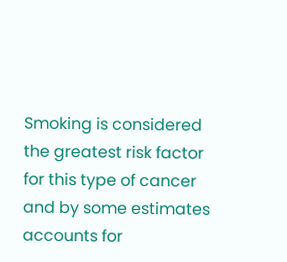Smoking is considered the greatest risk factor for this type of cancer and by some estimates accounts for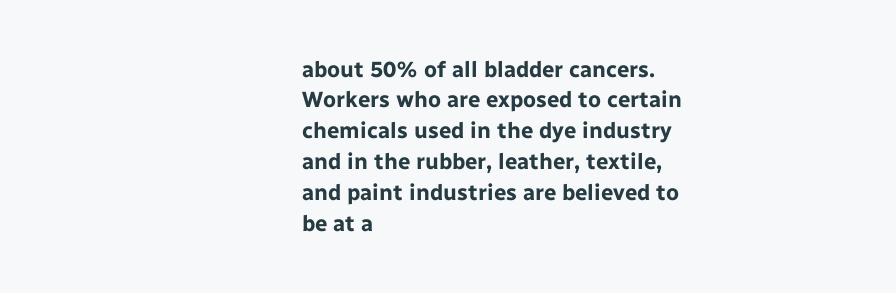about 50% of all bladder cancers. Workers who are exposed to certain chemicals used in the dye industry and in the rubber, leather, textile, and paint industries are believed to be at a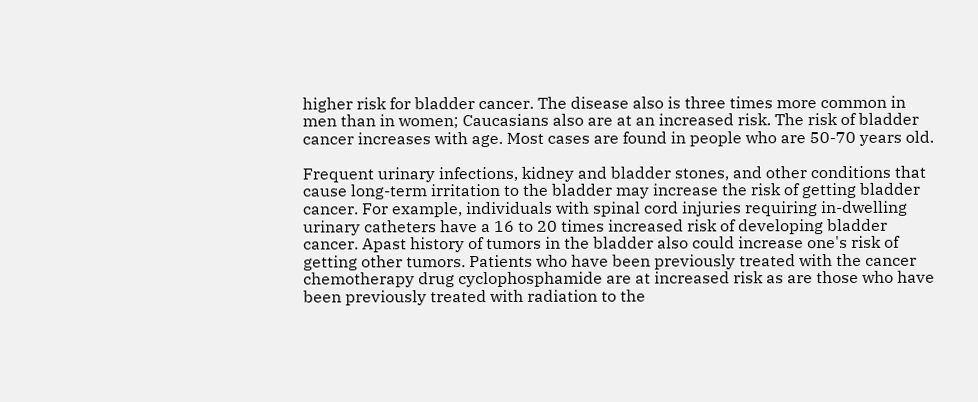higher risk for bladder cancer. The disease also is three times more common in men than in women; Caucasians also are at an increased risk. The risk of bladder cancer increases with age. Most cases are found in people who are 50-70 years old.

Frequent urinary infections, kidney and bladder stones, and other conditions that cause long-term irritation to the bladder may increase the risk of getting bladder cancer. For example, individuals with spinal cord injuries requiring in-dwelling urinary catheters have a 16 to 20 times increased risk of developing bladder cancer. Apast history of tumors in the bladder also could increase one's risk of getting other tumors. Patients who have been previously treated with the cancer chemotherapy drug cyclophosphamide are at increased risk as are those who have been previously treated with radiation to the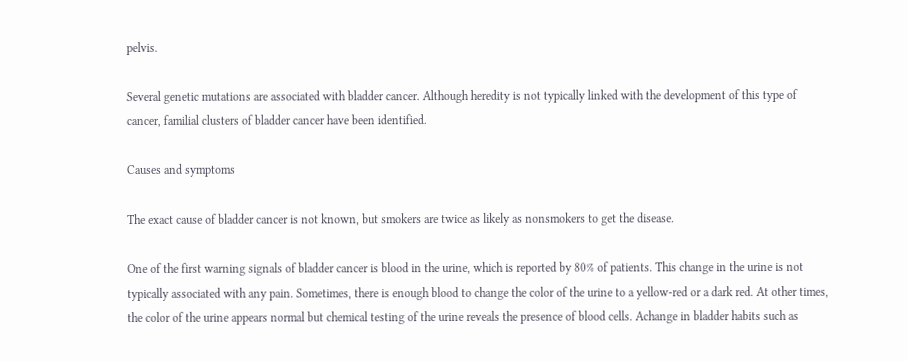pelvis.

Several genetic mutations are associated with bladder cancer. Although heredity is not typically linked with the development of this type of cancer, familial clusters of bladder cancer have been identified.

Causes and symptoms

The exact cause of bladder cancer is not known, but smokers are twice as likely as nonsmokers to get the disease.

One of the first warning signals of bladder cancer is blood in the urine, which is reported by 80% of patients. This change in the urine is not typically associated with any pain. Sometimes, there is enough blood to change the color of the urine to a yellow-red or a dark red. At other times, the color of the urine appears normal but chemical testing of the urine reveals the presence of blood cells. Achange in bladder habits such as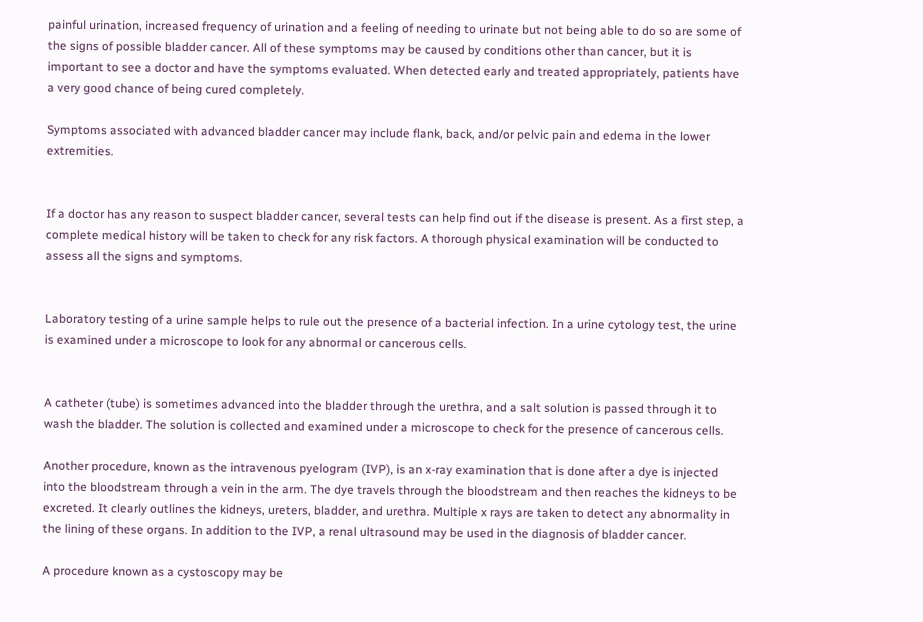painful urination, increased frequency of urination and a feeling of needing to urinate but not being able to do so are some of the signs of possible bladder cancer. All of these symptoms may be caused by conditions other than cancer, but it is important to see a doctor and have the symptoms evaluated. When detected early and treated appropriately, patients have a very good chance of being cured completely.

Symptoms associated with advanced bladder cancer may include flank, back, and/or pelvic pain and edema in the lower extremities.


If a doctor has any reason to suspect bladder cancer, several tests can help find out if the disease is present. As a first step, a complete medical history will be taken to check for any risk factors. A thorough physical examination will be conducted to assess all the signs and symptoms.


Laboratory testing of a urine sample helps to rule out the presence of a bacterial infection. In a urine cytology test, the urine is examined under a microscope to look for any abnormal or cancerous cells.


A catheter (tube) is sometimes advanced into the bladder through the urethra, and a salt solution is passed through it to wash the bladder. The solution is collected and examined under a microscope to check for the presence of cancerous cells.

Another procedure, known as the intravenous pyelogram (IVP), is an x-ray examination that is done after a dye is injected into the bloodstream through a vein in the arm. The dye travels through the bloodstream and then reaches the kidneys to be excreted. It clearly outlines the kidneys, ureters, bladder, and urethra. Multiple x rays are taken to detect any abnormality in the lining of these organs. In addition to the IVP, a renal ultrasound may be used in the diagnosis of bladder cancer.

A procedure known as a cystoscopy may be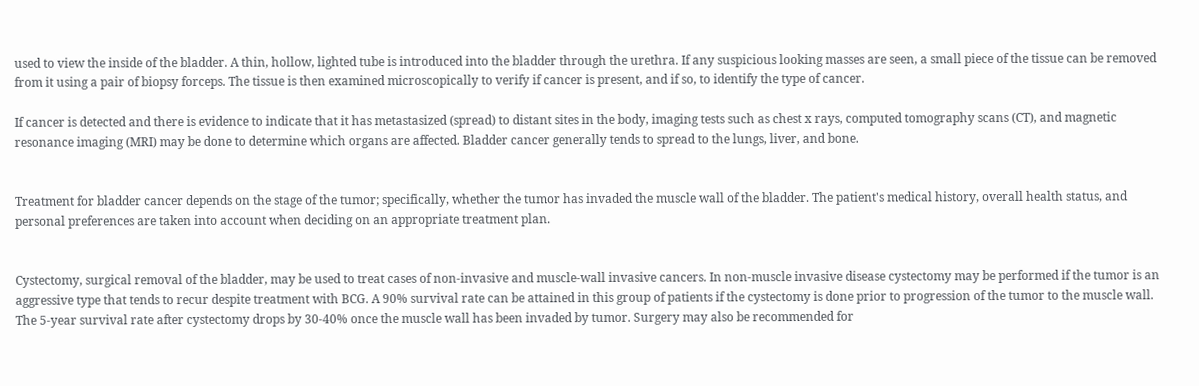used to view the inside of the bladder. A thin, hollow, lighted tube is introduced into the bladder through the urethra. If any suspicious looking masses are seen, a small piece of the tissue can be removed from it using a pair of biopsy forceps. The tissue is then examined microscopically to verify if cancer is present, and if so, to identify the type of cancer.

If cancer is detected and there is evidence to indicate that it has metastasized (spread) to distant sites in the body, imaging tests such as chest x rays, computed tomography scans (CT), and magnetic resonance imaging (MRI) may be done to determine which organs are affected. Bladder cancer generally tends to spread to the lungs, liver, and bone.


Treatment for bladder cancer depends on the stage of the tumor; specifically, whether the tumor has invaded the muscle wall of the bladder. The patient's medical history, overall health status, and personal preferences are taken into account when deciding on an appropriate treatment plan.


Cystectomy, surgical removal of the bladder, may be used to treat cases of non-invasive and muscle-wall invasive cancers. In non-muscle invasive disease cystectomy may be performed if the tumor is an aggressive type that tends to recur despite treatment with BCG. A 90% survival rate can be attained in this group of patients if the cystectomy is done prior to progression of the tumor to the muscle wall. The 5-year survival rate after cystectomy drops by 30-40% once the muscle wall has been invaded by tumor. Surgery may also be recommended for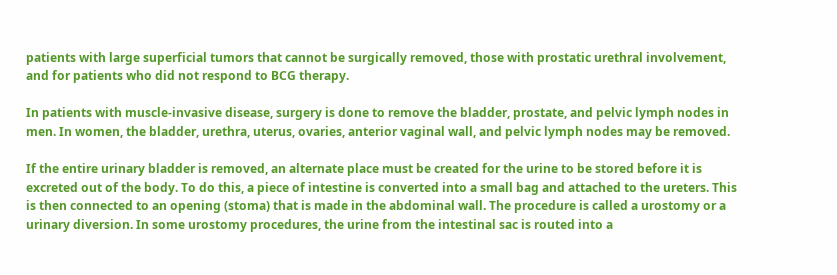patients with large superficial tumors that cannot be surgically removed, those with prostatic urethral involvement, and for patients who did not respond to BCG therapy.

In patients with muscle-invasive disease, surgery is done to remove the bladder, prostate, and pelvic lymph nodes in men. In women, the bladder, urethra, uterus, ovaries, anterior vaginal wall, and pelvic lymph nodes may be removed.

If the entire urinary bladder is removed, an alternate place must be created for the urine to be stored before it is excreted out of the body. To do this, a piece of intestine is converted into a small bag and attached to the ureters. This is then connected to an opening (stoma) that is made in the abdominal wall. The procedure is called a urostomy or a urinary diversion. In some urostomy procedures, the urine from the intestinal sac is routed into a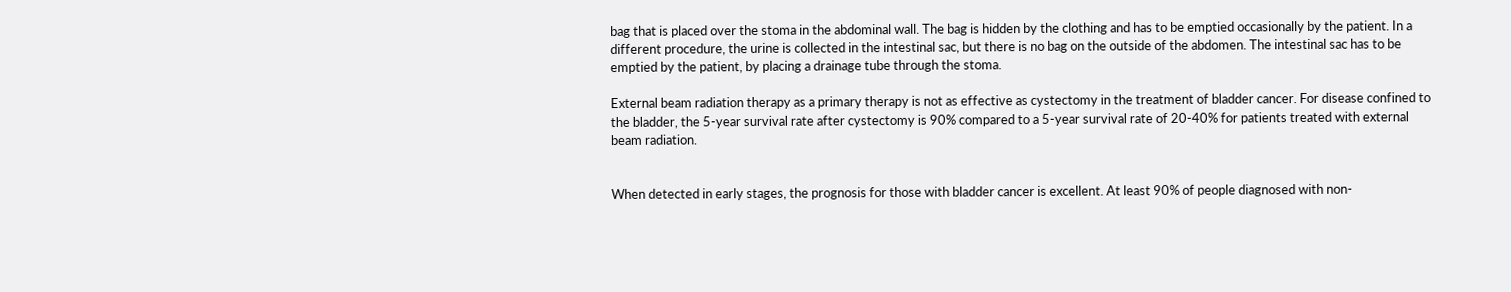bag that is placed over the stoma in the abdominal wall. The bag is hidden by the clothing and has to be emptied occasionally by the patient. In a different procedure, the urine is collected in the intestinal sac, but there is no bag on the outside of the abdomen. The intestinal sac has to be emptied by the patient, by placing a drainage tube through the stoma.

External beam radiation therapy as a primary therapy is not as effective as cystectomy in the treatment of bladder cancer. For disease confined to the bladder, the 5-year survival rate after cystectomy is 90% compared to a 5-year survival rate of 20-40% for patients treated with external beam radiation.


When detected in early stages, the prognosis for those with bladder cancer is excellent. At least 90% of people diagnosed with non-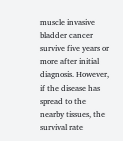muscle invasive bladder cancer survive five years or more after initial diagnosis. However, if the disease has spread to the nearby tissues, the survival rate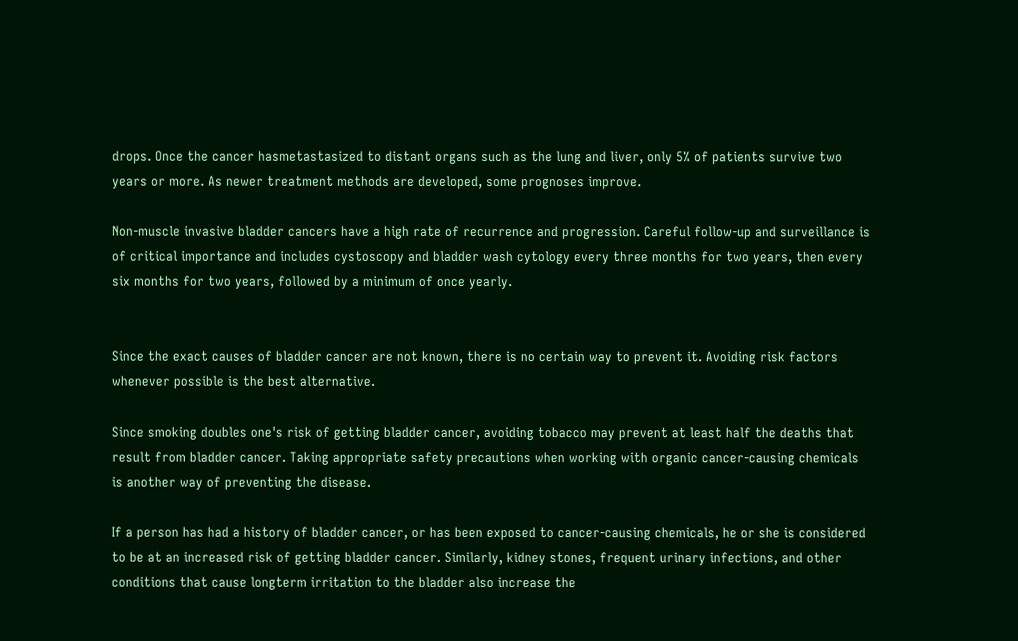drops. Once the cancer hasmetastasized to distant organs such as the lung and liver, only 5% of patients survive two years or more. As newer treatment methods are developed, some prognoses improve.

Non-muscle invasive bladder cancers have a high rate of recurrence and progression. Careful follow-up and surveillance is of critical importance and includes cystoscopy and bladder wash cytology every three months for two years, then every six months for two years, followed by a minimum of once yearly.


Since the exact causes of bladder cancer are not known, there is no certain way to prevent it. Avoiding risk factors whenever possible is the best alternative.

Since smoking doubles one's risk of getting bladder cancer, avoiding tobacco may prevent at least half the deaths that result from bladder cancer. Taking appropriate safety precautions when working with organic cancer-causing chemicals is another way of preventing the disease.

If a person has had a history of bladder cancer, or has been exposed to cancer-causing chemicals, he or she is considered to be at an increased risk of getting bladder cancer. Similarly, kidney stones, frequent urinary infections, and other conditions that cause longterm irritation to the bladder also increase the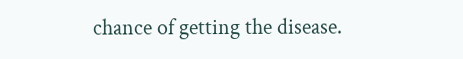chance of getting the disease.